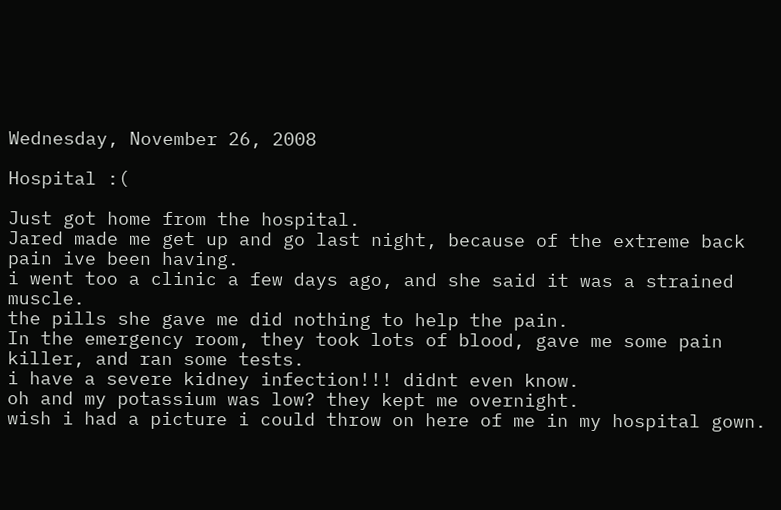Wednesday, November 26, 2008

Hospital :(

Just got home from the hospital.
Jared made me get up and go last night, because of the extreme back pain ive been having.
i went too a clinic a few days ago, and she said it was a strained muscle.
the pills she gave me did nothing to help the pain.
In the emergency room, they took lots of blood, gave me some pain killer, and ran some tests.
i have a severe kidney infection!!! didnt even know.
oh and my potassium was low? they kept me overnight.
wish i had a picture i could throw on here of me in my hospital gown.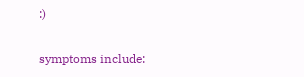:)

symptoms include: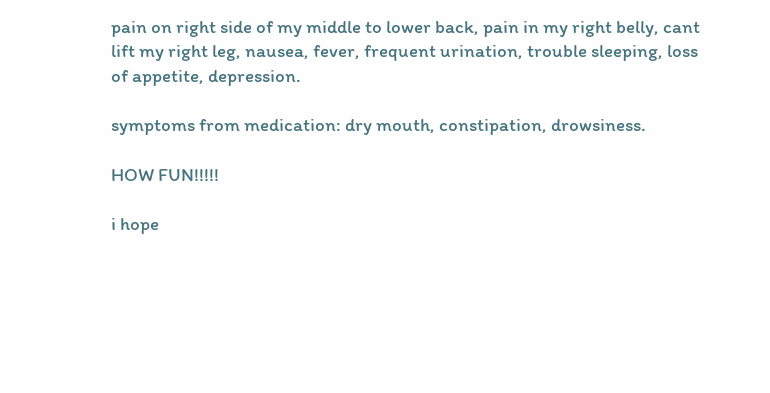pain on right side of my middle to lower back, pain in my right belly, cant lift my right leg, nausea, fever, frequent urination, trouble sleeping, loss of appetite, depression.

symptoms from medication: dry mouth, constipation, drowsiness.

HOW FUN!!!!!

i hope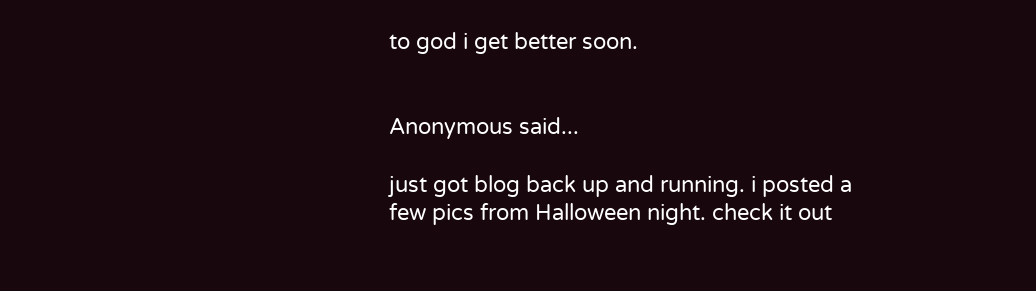to god i get better soon.


Anonymous said...

just got blog back up and running. i posted a few pics from Halloween night. check it out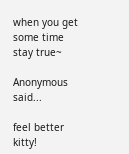when you get some time
stay true~

Anonymous said...

feel better kitty!